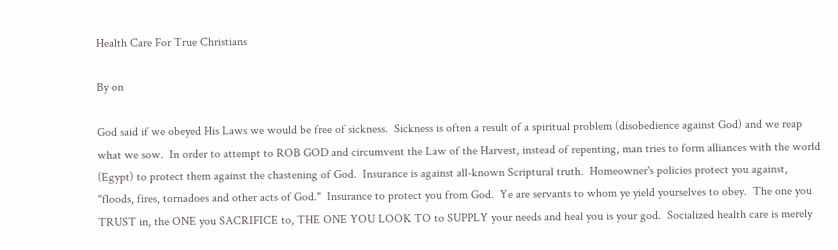Health Care For True Christians

By on

God said if we obeyed His Laws we would be free of sickness.  Sickness is often a result of a spiritual problem (disobedience against God) and we reap what we sow.  In order to attempt to ROB GOD and circumvent the Law of the Harvest, instead of repenting, man tries to form alliances with the world (Egypt) to protect them against the chastening of God.  Insurance is against all-known Scriptural truth.  Homeowner's policies protect you against, "floods, fires, tornadoes and other acts of God."  Insurance to protect you from God.  Ye are servants to whom ye yield yourselves to obey.  The one you TRUST in, the ONE you SACRIFICE to, THE ONE YOU LOOK TO to SUPPLY your needs and heal you is your god.  Socialized health care is merely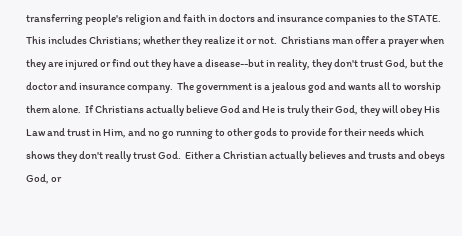transferring people's religion and faith in doctors and insurance companies to the STATE.  This includes Christians; whether they realize it or not.  Christians man offer a prayer when they are injured or find out they have a disease--but in reality, they don't trust God, but the doctor and insurance company.  The government is a jealous god and wants all to worship them alone.  If Christians actually believe God and He is truly their God, they will obey His Law and trust in Him, and no go running to other gods to provide for their needs which shows they don't really trust God.  Either a Christian actually believes and trusts and obeys God, or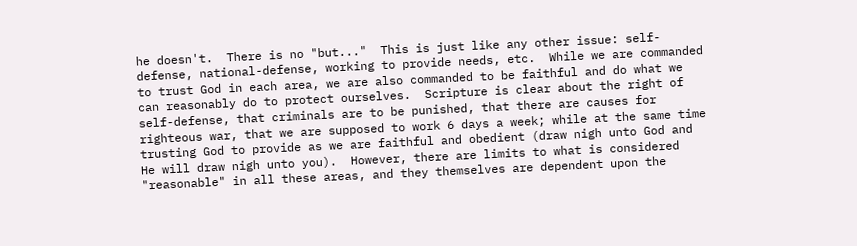he doesn't.  There is no "but..."  This is just like any other issue: self-defense, national-defense, working to provide needs, etc.  While we are commanded to trust God in each area, we are also commanded to be faithful and do what we can reasonably do to protect ourselves.  Scripture is clear about the right of self-defense, that criminals are to be punished, that there are causes for righteous war, that we are supposed to work 6 days a week; while at the same time trusting God to provide as we are faithful and obedient (draw nigh unto God and He will draw nigh unto you).  However, there are limits to what is considered "reasonable" in all these areas, and they themselves are dependent upon the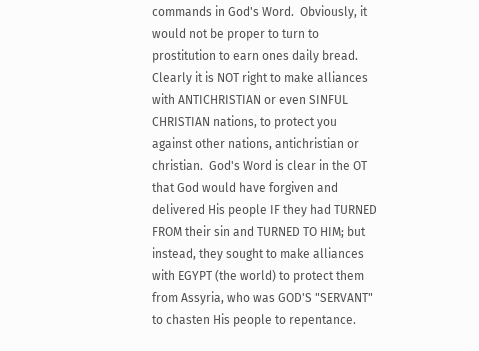commands in God's Word.  Obviously, it would not be proper to turn to prostitution to earn ones daily bread.  Clearly it is NOT right to make alliances with ANTICHRISTIAN or even SINFUL CHRISTIAN nations, to protect you against other nations, antichristian or christian.  God's Word is clear in the OT that God would have forgiven and delivered His people IF they had TURNED FROM their sin and TURNED TO HIM; but instead, they sought to make alliances with EGYPT (the world) to protect them from Assyria, who was GOD'S "SERVANT" to chasten His people to repentance.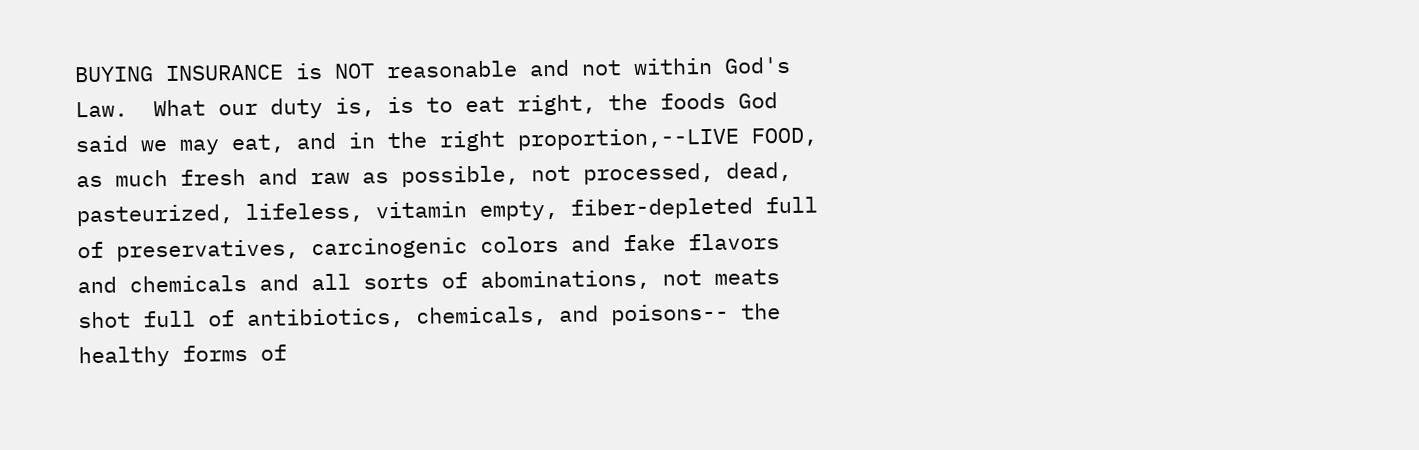BUYING INSURANCE is NOT reasonable and not within God's Law.  What our duty is, is to eat right, the foods God said we may eat, and in the right proportion,--LIVE FOOD, as much fresh and raw as possible, not processed, dead, pasteurized, lifeless, vitamin empty, fiber-depleted full of preservatives, carcinogenic colors and fake flavors and chemicals and all sorts of abominations, not meats shot full of antibiotics, chemicals, and poisons-- the healthy forms of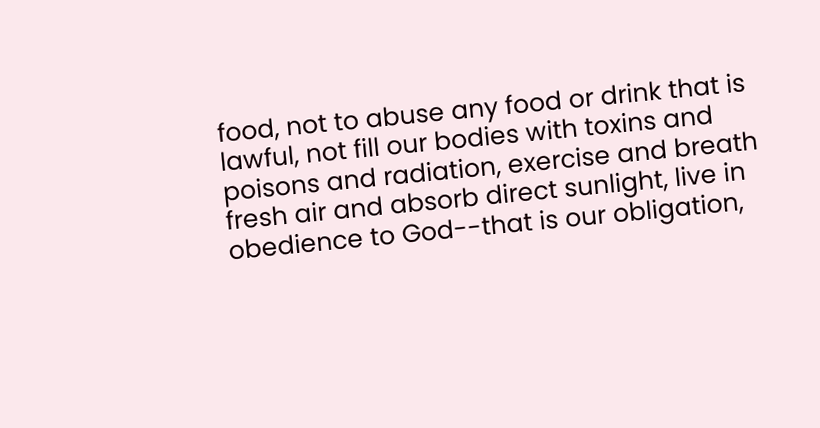food, not to abuse any food or drink that is lawful, not fill our bodies with toxins and poisons and radiation, exercise and breath fresh air and absorb direct sunlight, live in obedience to God--that is our obligation,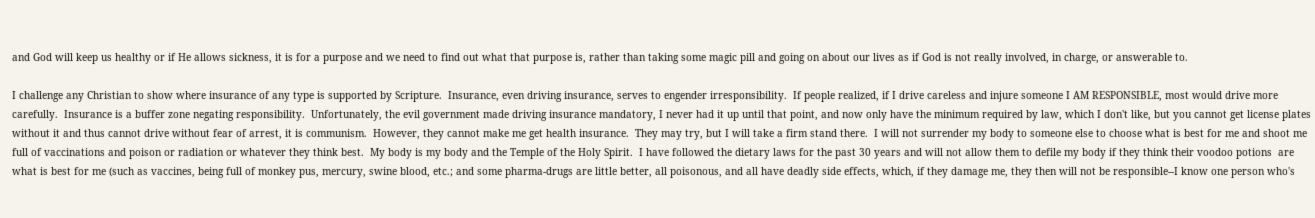and God will keep us healthy or if He allows sickness, it is for a purpose and we need to find out what that purpose is, rather than taking some magic pill and going on about our lives as if God is not really involved, in charge, or answerable to.

I challenge any Christian to show where insurance of any type is supported by Scripture.  Insurance, even driving insurance, serves to engender irresponsibility.  If people realized, if I drive careless and injure someone I AM RESPONSIBLE, most would drive more carefully.  Insurance is a buffer zone negating responsibility.  Unfortunately, the evil government made driving insurance mandatory, I never had it up until that point, and now only have the minimum required by law, which I don't like, but you cannot get license plates without it and thus cannot drive without fear of arrest, it is communism.  However, they cannot make me get health insurance.  They may try, but I will take a firm stand there.  I will not surrender my body to someone else to choose what is best for me and shoot me full of vaccinations and poison or radiation or whatever they think best.  My body is my body and the Temple of the Holy Spirit.  I have followed the dietary laws for the past 30 years and will not allow them to defile my body if they think their voodoo potions  are what is best for me (such as vaccines, being full of monkey pus, mercury, swine blood, etc.; and some pharma-drugs are little better, all poisonous, and all have deadly side effects, which, if they damage me, they then will not be responsible--I know one person who's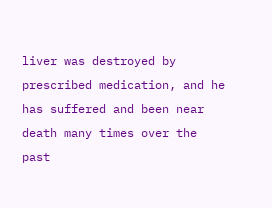liver was destroyed by prescribed medication, and he has suffered and been near death many times over the past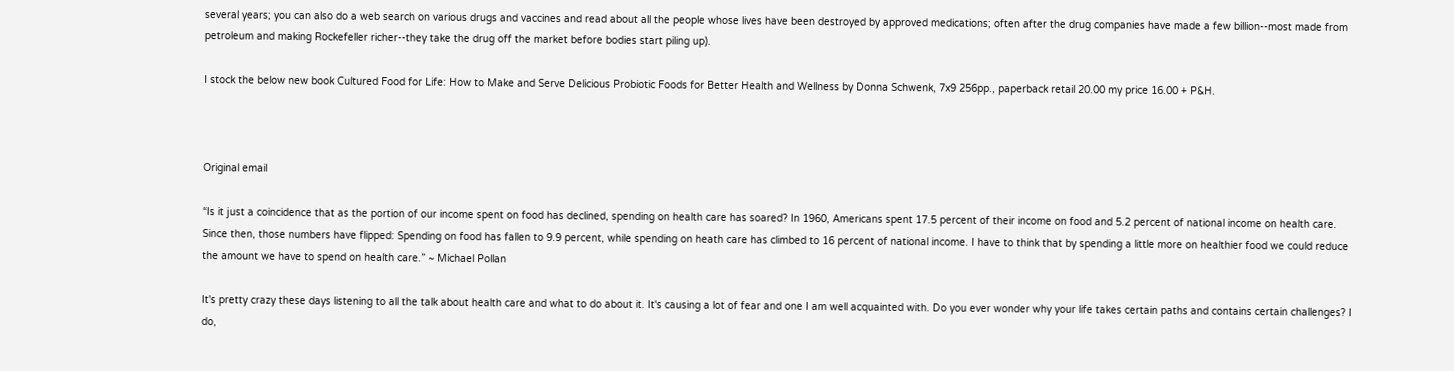several years; you can also do a web search on various drugs and vaccines and read about all the people whose lives have been destroyed by approved medications; often after the drug companies have made a few billion--most made from petroleum and making Rockefeller richer--they take the drug off the market before bodies start piling up).

I stock the below new book Cultured Food for Life: How to Make and Serve Delicious Probiotic Foods for Better Health and Wellness by Donna Schwenk, 7x9 256pp., paperback retail 20.00 my price 16.00 + P&H.



Original email

“Is it just a coincidence that as the portion of our income spent on food has declined, spending on health care has soared? In 1960, Americans spent 17.5 percent of their income on food and 5.2 percent of national income on health care. Since then, those numbers have flipped: Spending on food has fallen to 9.9 percent, while spending on heath care has climbed to 16 percent of national income. I have to think that by spending a little more on healthier food we could reduce the amount we have to spend on health care.” ~ Michael Pollan

It's pretty crazy these days listening to all the talk about health care and what to do about it. It's causing a lot of fear and one I am well acquainted with. Do you ever wonder why your life takes certain paths and contains certain challenges? I do,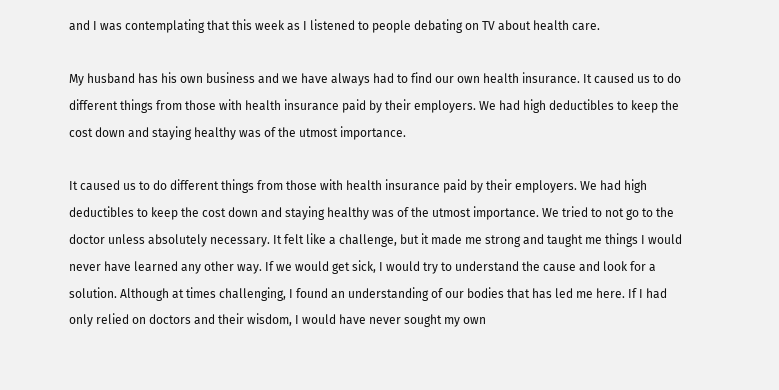and I was contemplating that this week as I listened to people debating on TV about health care.

My husband has his own business and we have always had to find our own health insurance. It caused us to do different things from those with health insurance paid by their employers. We had high deductibles to keep the cost down and staying healthy was of the utmost importance.

It caused us to do different things from those with health insurance paid by their employers. We had high deductibles to keep the cost down and staying healthy was of the utmost importance. We tried to not go to the doctor unless absolutely necessary. It felt like a challenge, but it made me strong and taught me things I would never have learned any other way. If we would get sick, I would try to understand the cause and look for a solution. Although at times challenging, I found an understanding of our bodies that has led me here. If I had only relied on doctors and their wisdom, I would have never sought my own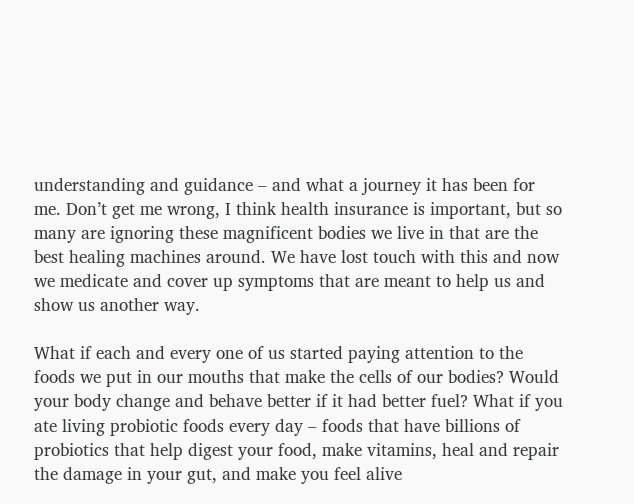understanding and guidance – and what a journey it has been for me. Don’t get me wrong, I think health insurance is important, but so many are ignoring these magnificent bodies we live in that are the best healing machines around. We have lost touch with this and now we medicate and cover up symptoms that are meant to help us and show us another way.

What if each and every one of us started paying attention to the foods we put in our mouths that make the cells of our bodies? Would your body change and behave better if it had better fuel? What if you ate living probiotic foods every day – foods that have billions of probiotics that help digest your food, make vitamins, heal and repair the damage in your gut, and make you feel alive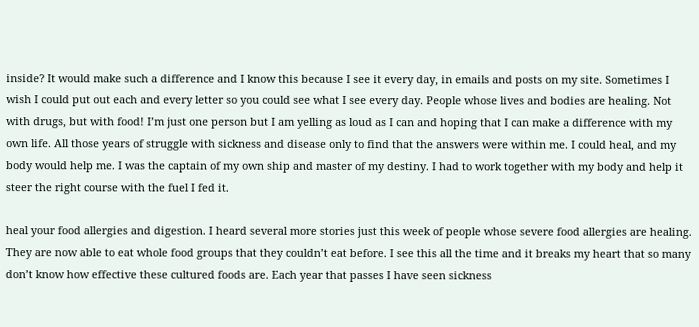inside? It would make such a difference and I know this because I see it every day, in emails and posts on my site. Sometimes I wish I could put out each and every letter so you could see what I see every day. People whose lives and bodies are healing. Not with drugs, but with food! I’m just one person but I am yelling as loud as I can and hoping that I can make a difference with my own life. All those years of struggle with sickness and disease only to find that the answers were within me. I could heal, and my body would help me. I was the captain of my own ship and master of my destiny. I had to work together with my body and help it steer the right course with the fuel I fed it.

heal your food allergies and digestion. I heard several more stories just this week of people whose severe food allergies are healing. They are now able to eat whole food groups that they couldn’t eat before. I see this all the time and it breaks my heart that so many don’t know how effective these cultured foods are. Each year that passes I have seen sickness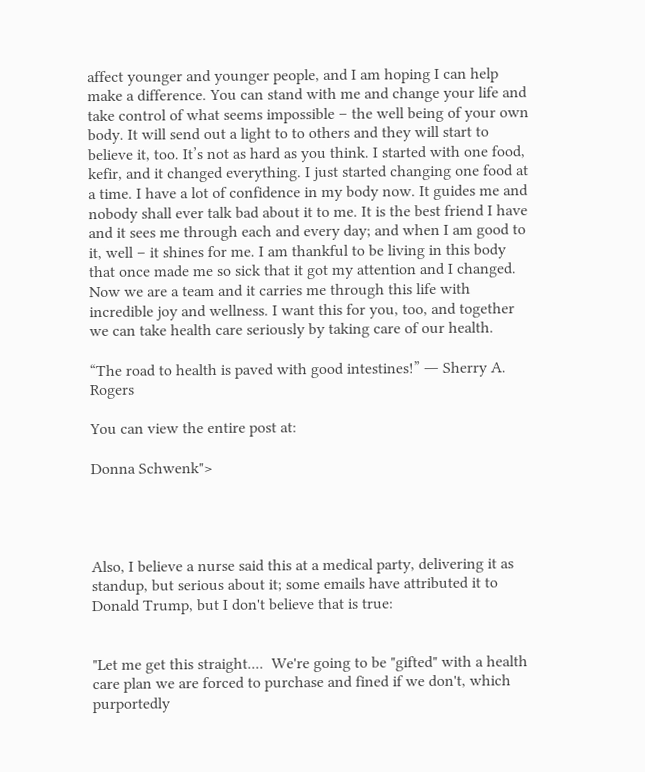affect younger and younger people, and I am hoping I can help make a difference. You can stand with me and change your life and take control of what seems impossible – the well being of your own body. It will send out a light to to others and they will start to believe it, too. It’s not as hard as you think. I started with one food, kefir, and it changed everything. I just started changing one food at a time. I have a lot of confidence in my body now. It guides me and nobody shall ever talk bad about it to me. It is the best friend I have and it sees me through each and every day; and when I am good to it, well – it shines for me. I am thankful to be living in this body that once made me so sick that it got my attention and I changed. Now we are a team and it carries me through this life with incredible joy and wellness. I want this for you, too, and together we can take health care seriously by taking care of our health.

“The road to health is paved with good intestines!” ― Sherry A. Rogers

You can view the entire post at:

Donna Schwenk">




Also, I believe a nurse said this at a medical party, delivering it as standup, but serious about it; some emails have attributed it to Donald Trump, but I don't believe that is true:


"Let me get this straight....  We're going to be "gifted" with a health care plan we are forced to purchase and fined if we don't, which purportedly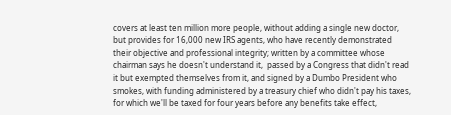covers at least ten million more people, without adding a single new doctor, but provides for 16,000 new IRS agents, who have recently demonstrated their objective and professional integrity; written by a committee whose chairman says he doesn't understand it,  passed by a Congress that didn't read it but exempted themselves from it, and signed by a Dumbo President who smokes, with funding administered by a treasury chief who didn't pay his taxes, for which we'll be taxed for four years before any benefits take effect,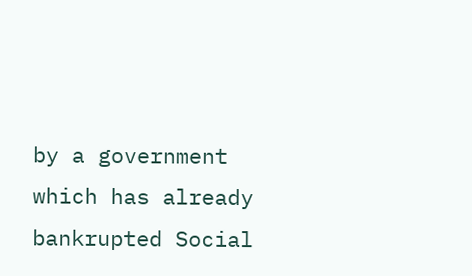by a government which has already bankrupted Social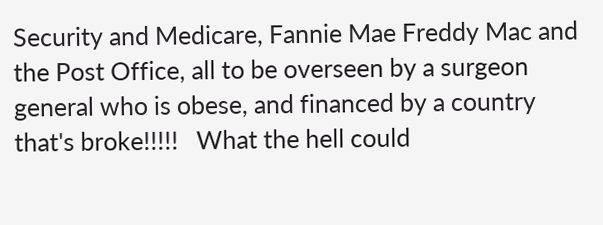Security and Medicare, Fannie Mae Freddy Mac and the Post Office, all to be overseen by a surgeon general who is obese, and financed by a country that's broke!!!!!   What the hell could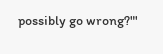possibly go wrong?"'